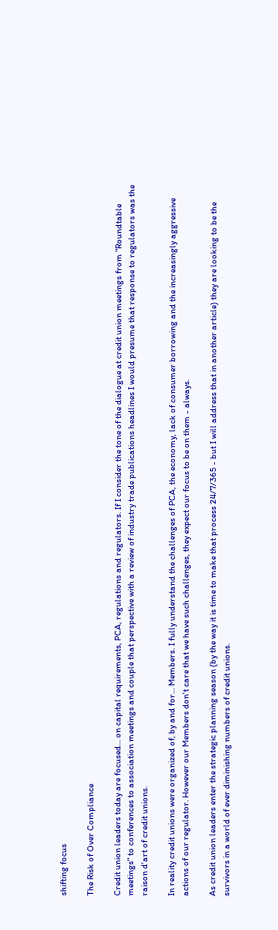shifting focus

The Risk of Over Compliance

Credit union leaders today are focused... on capital requirements, PCA, regulations and regulators. If I consider the tone of the dialogue at credit union meetings from "Roundtable meetings" to conferences to association meetings and couple that perspective with a review of industry trade publications headlines I would presume that response to regulators was the raison d'art of credit unions.

In reality credit unions were organized of, by and for... Members. I fully understand the challenges of PCA, the economy, lack of consumer borrowing and the increasingly aggressive actions of our regulator. However our Members don't care that we have such challenges, they expect our focus to be on them - always.

As credit union leaders enter the strategic planning season (by the way it is time to make that process 24/7/365 - but I will address that in another article) they are looking to be the survivors in a world of ever diminishing numbers of credit unions.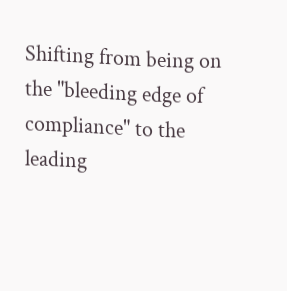Shifting from being on the "bleeding edge of compliance" to the leading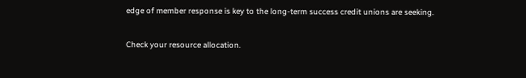edge of member response is key to the long-term success credit unions are seeking.

Check your resource allocation.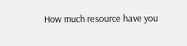How much resource have you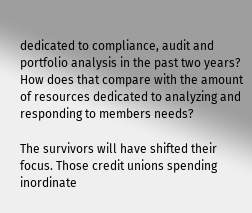dedicated to compliance, audit and portfolio analysis in the past two years? How does that compare with the amount of resources dedicated to analyzing and responding to members needs?

The survivors will have shifted their focus. Those credit unions spending inordinate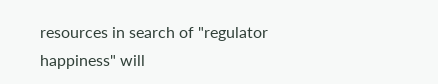resources in search of "regulator happiness" will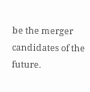be the merger candidates of the future.